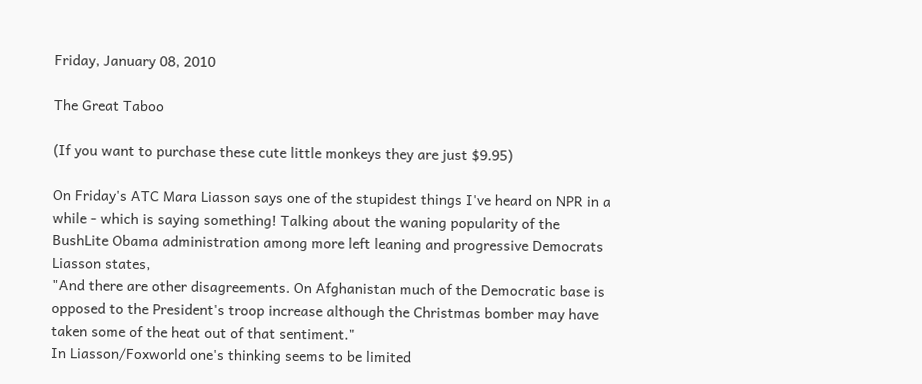Friday, January 08, 2010

The Great Taboo

(If you want to purchase these cute little monkeys they are just $9.95)

On Friday's ATC Mara Liasson says one of the stupidest things I've heard on NPR in a while - which is saying something! Talking about the waning popularity of the BushLite Obama administration among more left leaning and progressive Democrats Liasson states,
"And there are other disagreements. On Afghanistan much of the Democratic base is opposed to the President's troop increase although the Christmas bomber may have taken some of the heat out of that sentiment."
In Liasson/Foxworld one's thinking seems to be limited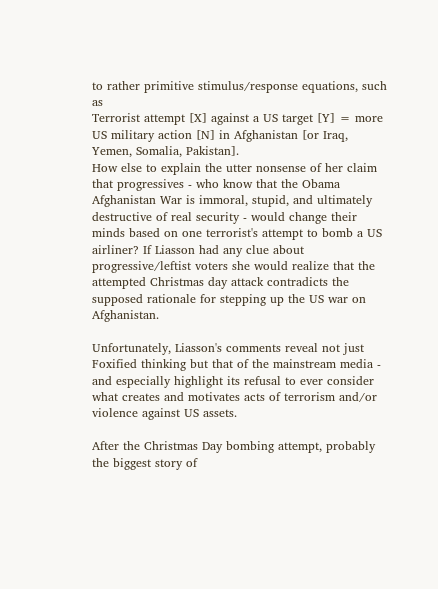to rather primitive stimulus/response equations, such as
Terrorist attempt [X] against a US target [Y] = more US military action [N] in Afghanistan [or Iraq, Yemen, Somalia, Pakistan].
How else to explain the utter nonsense of her claim that progressives - who know that the Obama Afghanistan War is immoral, stupid, and ultimately destructive of real security - would change their minds based on one terrorist's attempt to bomb a US airliner? If Liasson had any clue about progressive/leftist voters she would realize that the attempted Christmas day attack contradicts the supposed rationale for stepping up the US war on Afghanistan.

Unfortunately, Liasson's comments reveal not just Foxified thinking but that of the mainstream media - and especially highlight its refusal to ever consider what creates and motivates acts of terrorism and/or violence against US assets.

After the Christmas Day bombing attempt, probably the biggest story of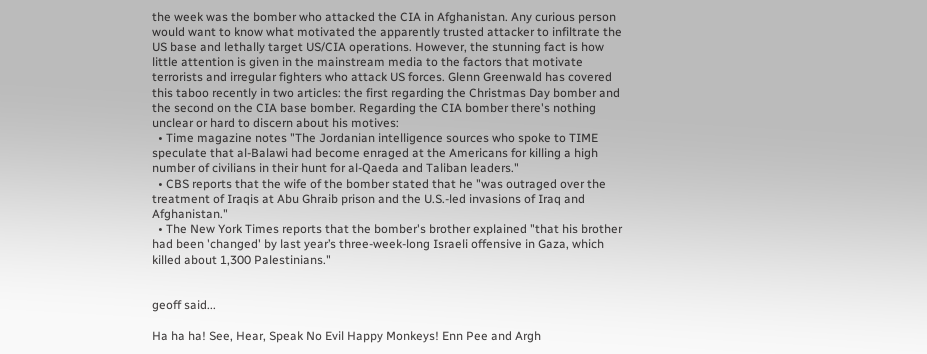the week was the bomber who attacked the CIA in Afghanistan. Any curious person would want to know what motivated the apparently trusted attacker to infiltrate the US base and lethally target US/CIA operations. However, the stunning fact is how little attention is given in the mainstream media to the factors that motivate terrorists and irregular fighters who attack US forces. Glenn Greenwald has covered this taboo recently in two articles: the first regarding the Christmas Day bomber and the second on the CIA base bomber. Regarding the CIA bomber there's nothing unclear or hard to discern about his motives:
  • Time magazine notes "The Jordanian intelligence sources who spoke to TIME speculate that al-Balawi had become enraged at the Americans for killing a high number of civilians in their hunt for al-Qaeda and Taliban leaders."
  • CBS reports that the wife of the bomber stated that he "was outraged over the treatment of Iraqis at Abu Ghraib prison and the U.S.-led invasions of Iraq and Afghanistan."
  • The New York Times reports that the bomber's brother explained "that his brother had been 'changed' by last year’s three-week-long Israeli offensive in Gaza, which killed about 1,300 Palestinians."


geoff said...

Ha ha ha! See, Hear, Speak No Evil Happy Monkeys! Enn Pee and Argh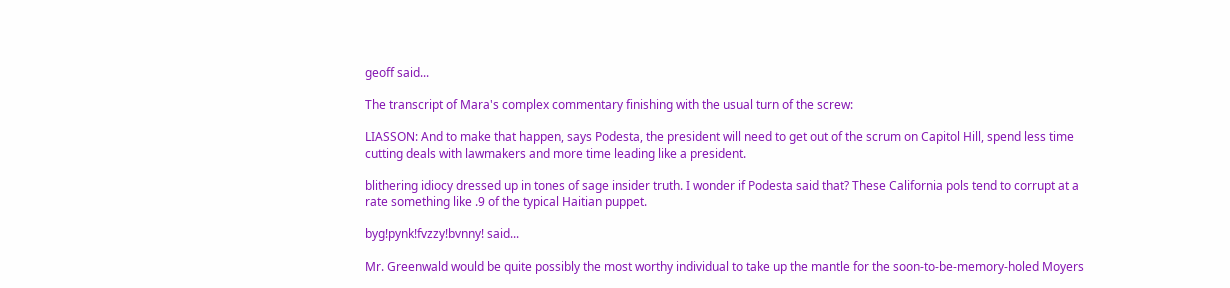geoff said...

The transcript of Mara's complex commentary finishing with the usual turn of the screw:

LIASSON: And to make that happen, says Podesta, the president will need to get out of the scrum on Capitol Hill, spend less time cutting deals with lawmakers and more time leading like a president.

blithering idiocy dressed up in tones of sage insider truth. I wonder if Podesta said that? These California pols tend to corrupt at a rate something like .9 of the typical Haitian puppet.

byg!pynk!fvzzy!bvnny! said...

Mr. Greenwald would be quite possibly the most worthy individual to take up the mantle for the soon-to-be-memory-holed Moyers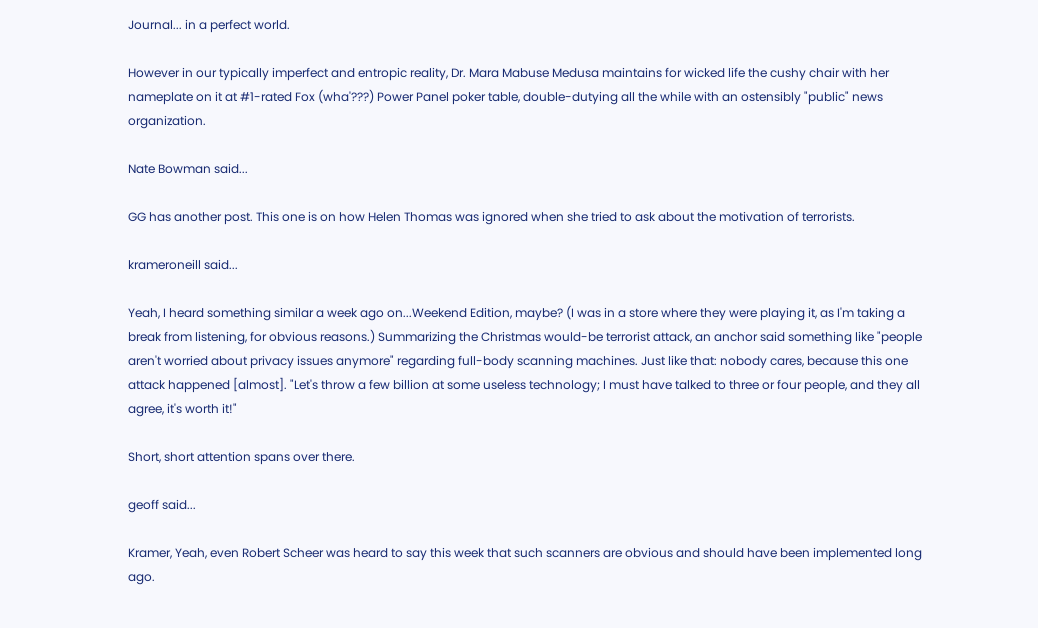Journal... in a perfect world.

However in our typically imperfect and entropic reality, Dr. Mara Mabuse Medusa maintains for wicked life the cushy chair with her nameplate on it at #1-rated Fox (wha'???) Power Panel poker table, double-dutying all the while with an ostensibly "public" news organization.

Nate Bowman said...

GG has another post. This one is on how Helen Thomas was ignored when she tried to ask about the motivation of terrorists.

krameroneill said...

Yeah, I heard something similar a week ago on...Weekend Edition, maybe? (I was in a store where they were playing it, as I'm taking a break from listening, for obvious reasons.) Summarizing the Christmas would-be terrorist attack, an anchor said something like "people aren't worried about privacy issues anymore" regarding full-body scanning machines. Just like that: nobody cares, because this one attack happened [almost]. "Let's throw a few billion at some useless technology; I must have talked to three or four people, and they all agree, it's worth it!"

Short, short attention spans over there.

geoff said...

Kramer, Yeah, even Robert Scheer was heard to say this week that such scanners are obvious and should have been implemented long ago.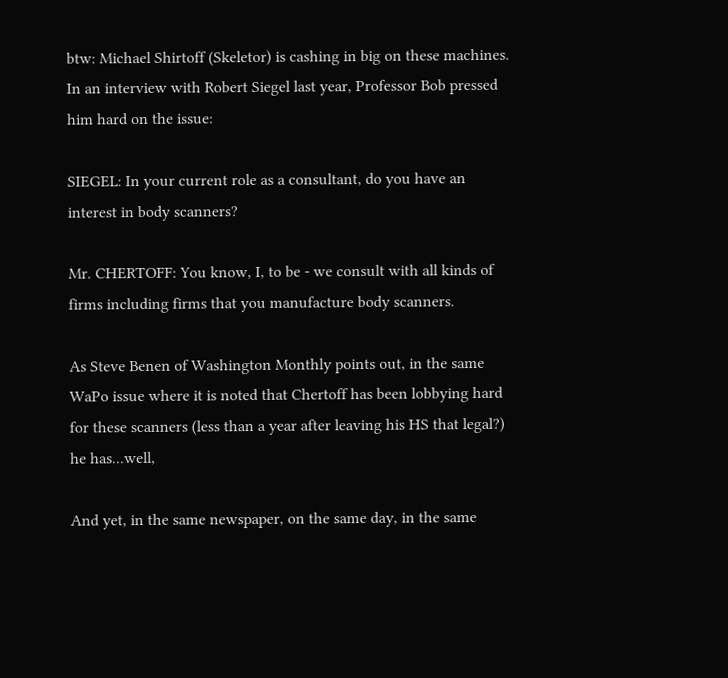btw: Michael Shirtoff (Skeletor) is cashing in big on these machines. In an interview with Robert Siegel last year, Professor Bob pressed him hard on the issue:

SIEGEL: In your current role as a consultant, do you have an interest in body scanners?

Mr. CHERTOFF: You know, I, to be - we consult with all kinds of firms including firms that you manufacture body scanners.

As Steve Benen of Washington Monthly points out, in the same WaPo issue where it is noted that Chertoff has been lobbying hard for these scanners (less than a year after leaving his HS that legal?) he has...well,

And yet, in the same newspaper, on the same day, in the same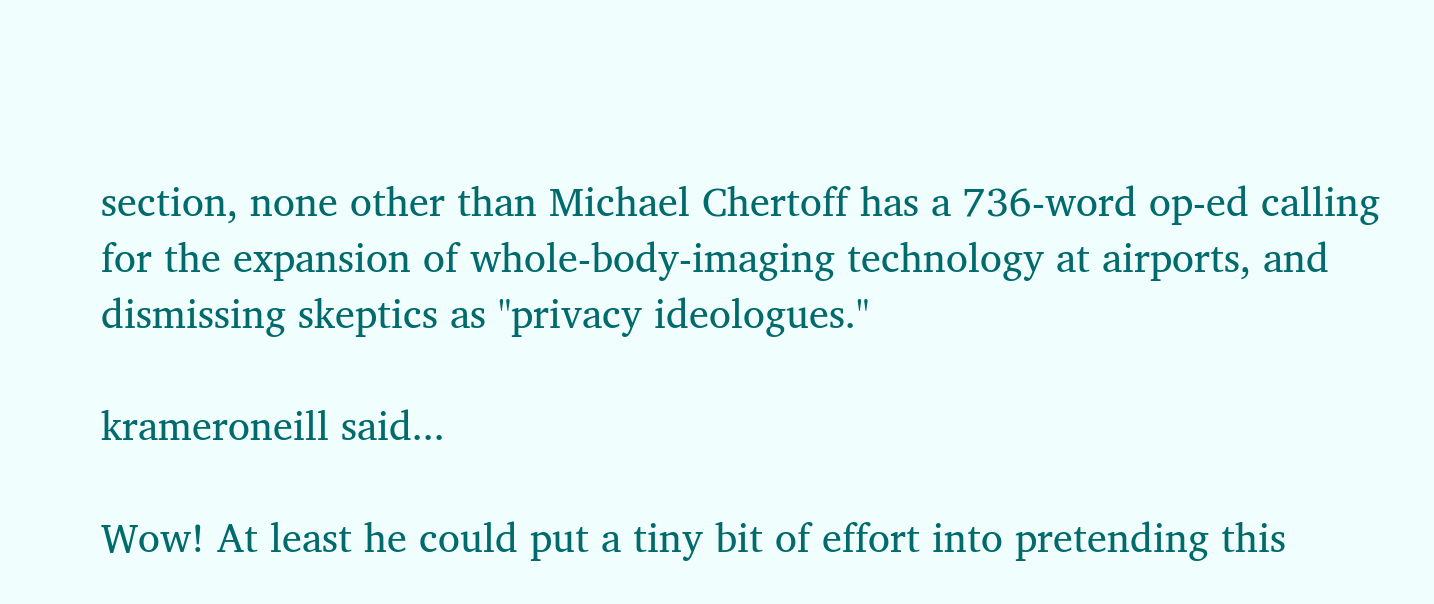section, none other than Michael Chertoff has a 736-word op-ed calling for the expansion of whole-body-imaging technology at airports, and dismissing skeptics as "privacy ideologues."

krameroneill said...

Wow! At least he could put a tiny bit of effort into pretending this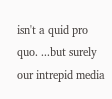isn't a quid pro quo. ...but surely our intrepid media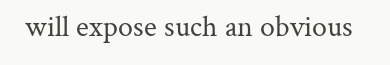will expose such an obvious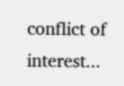conflict of interest...